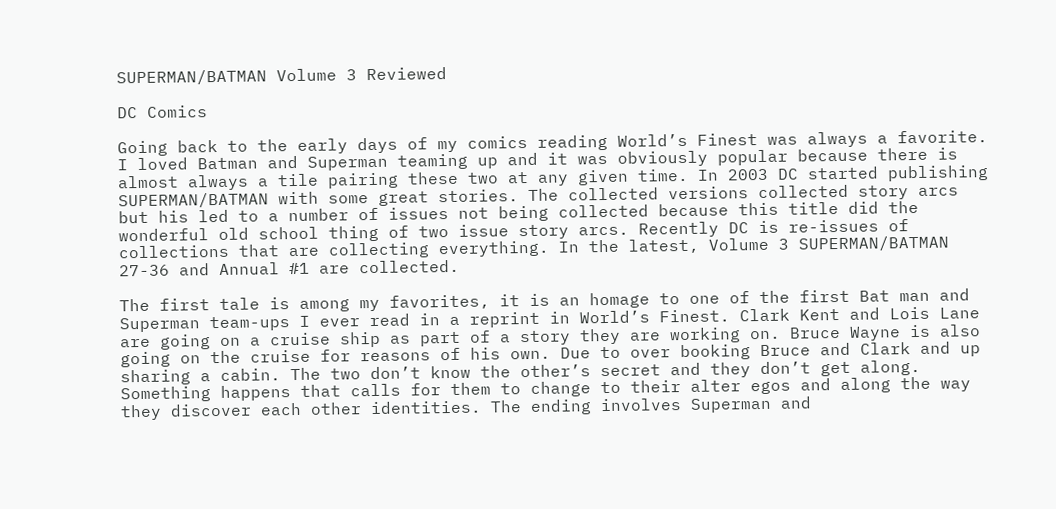SUPERMAN/BATMAN Volume 3 Reviewed

DC Comics

Going back to the early days of my comics reading World’s Finest was always a favorite. I loved Batman and Superman teaming up and it was obviously popular because there is almost always a tile pairing these two at any given time. In 2003 DC started publishing SUPERMAN/BATMAN with some great stories. The collected versions collected story arcs but his led to a number of issues not being collected because this title did the wonderful old school thing of two issue story arcs. Recently DC is re-issues of collections that are collecting everything. In the latest, Volume 3 SUPERMAN/BATMAN 27-36 and Annual #1 are collected.

The first tale is among my favorites, it is an homage to one of the first Bat man and Superman team-ups I ever read in a reprint in World’s Finest. Clark Kent and Lois Lane are going on a cruise ship as part of a story they are working on. Bruce Wayne is also going on the cruise for reasons of his own. Due to over booking Bruce and Clark and up sharing a cabin. The two don’t know the other’s secret and they don’t get along. Something happens that calls for them to change to their alter egos and along the way they discover each other identities. The ending involves Superman and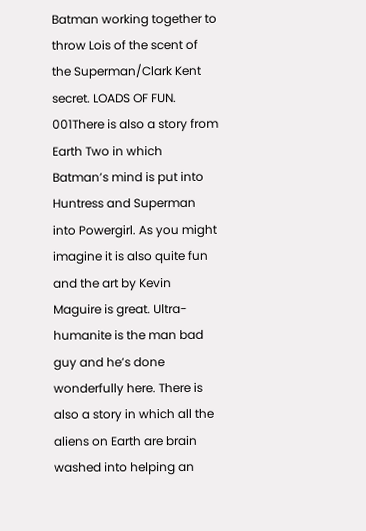Batman working together to throw Lois of the scent of the Superman/Clark Kent secret. LOADS OF FUN.
001There is also a story from Earth Two in which Batman’s mind is put into Huntress and Superman into Powergirl. As you might imagine it is also quite fun and the art by Kevin Maguire is great. Ultra-humanite is the man bad guy and he’s done wonderfully here. There is also a story in which all the aliens on Earth are brain washed into helping an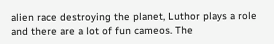alien race destroying the planet, Luthor plays a role and there are a lot of fun cameos. The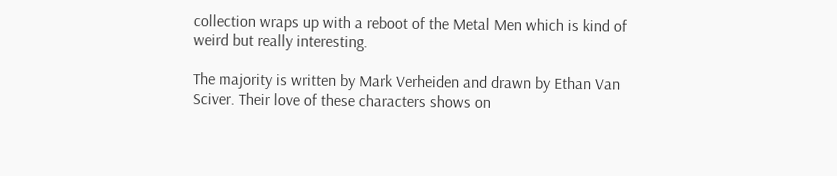collection wraps up with a reboot of the Metal Men which is kind of weird but really interesting.

The majority is written by Mark Verheiden and drawn by Ethan Van Sciver. Their love of these characters shows on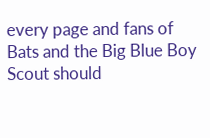every page and fans of Bats and the Big Blue Boy Scout should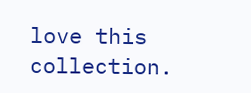love this collection.